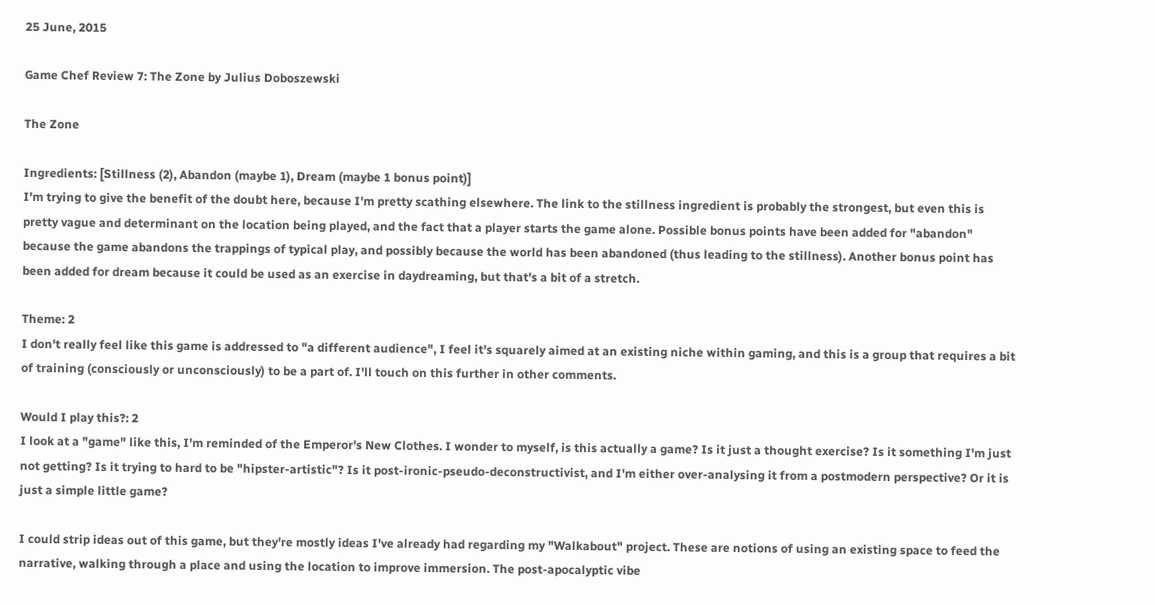25 June, 2015

Game Chef Review 7: The Zone by Julius Doboszewski

The Zone

Ingredients: [Stillness (2), Abandon (maybe 1), Dream (maybe 1 bonus point)]
I'm trying to give the benefit of the doubt here, because I'm pretty scathing elsewhere. The link to the stillness ingredient is probably the strongest, but even this is pretty vague and determinant on the location being played, and the fact that a player starts the game alone. Possible bonus points have been added for "abandon" because the game abandons the trappings of typical play, and possibly because the world has been abandoned (thus leading to the stillness). Another bonus point has been added for dream because it could be used as an exercise in daydreaming, but that's a bit of a stretch.

Theme: 2
I don't really feel like this game is addressed to "a different audience", I feel it's squarely aimed at an existing niche within gaming, and this is a group that requires a bit of training (consciously or unconsciously) to be a part of. I'll touch on this further in other comments.

Would I play this?: 2
I look at a "game" like this, I'm reminded of the Emperor's New Clothes. I wonder to myself, is this actually a game? Is it just a thought exercise? Is it something I'm just not getting? Is it trying to hard to be "hipster-artistic"? Is it post-ironic-pseudo-deconstructivist, and I'm either over-analysing it from a postmodern perspective? Or it is just a simple little game?

I could strip ideas out of this game, but they're mostly ideas I've already had regarding my "Walkabout" project. These are notions of using an existing space to feed the narrative, walking through a place and using the location to improve immersion. The post-apocalyptic vibe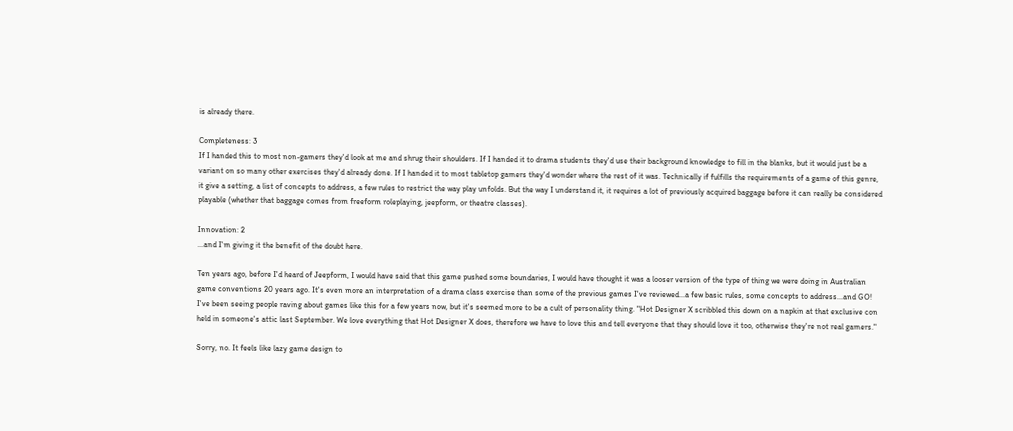is already there.

Completeness: 3
If I handed this to most non-gamers they'd look at me and shrug their shoulders. If I handed it to drama students they'd use their background knowledge to fill in the blanks, but it would just be a variant on so many other exercises they'd already done. If I handed it to most tabletop gamers they'd wonder where the rest of it was. Technically if fulfills the requirements of a game of this genre, it give a setting, a list of concepts to address, a few rules to restrict the way play unfolds. But the way I understand it, it requires a lot of previously acquired baggage before it can really be considered playable (whether that baggage comes from freeform roleplaying, jeepform, or theatre classes).

Innovation: 2
...and I'm giving it the benefit of the doubt here.

Ten years ago, before I'd heard of Jeepform, I would have said that this game pushed some boundaries, I would have thought it was a looser version of the type of thing we were doing in Australian game conventions 20 years ago. It's even more an interpretation of a drama class exercise than some of the previous games I've reviewed...a few basic rules, some concepts to address...and GO!
I've been seeing people raving about games like this for a few years now, but it's seemed more to be a cult of personality thing. "Hot Designer X scribbled this down on a napkin at that exclusive con held in someone's attic last September. We love everything that Hot Designer X does, therefore we have to love this and tell everyone that they should love it too, otherwise they're not real gamers."

Sorry, no. It feels like lazy game design to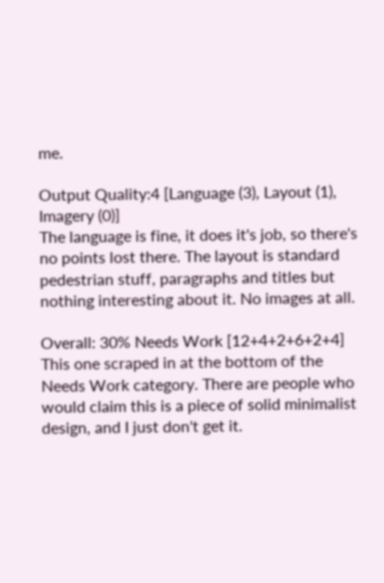me.

Output Quality:4 [Language (3), Layout (1), Imagery (0)]
The language is fine, it does it's job, so there's no points lost there. The layout is standard pedestrian stuff, paragraphs and titles but nothing interesting about it. No images at all.

Overall: 30% Needs Work [12+4+2+6+2+4]
This one scraped in at the bottom of the Needs Work category. There are people who would claim this is a piece of solid minimalist design, and I just don't get it.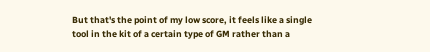But that's the point of my low score, it feels like a single tool in the kit of a certain type of GM rather than a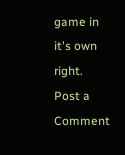game in it's own right.
Post a Comment